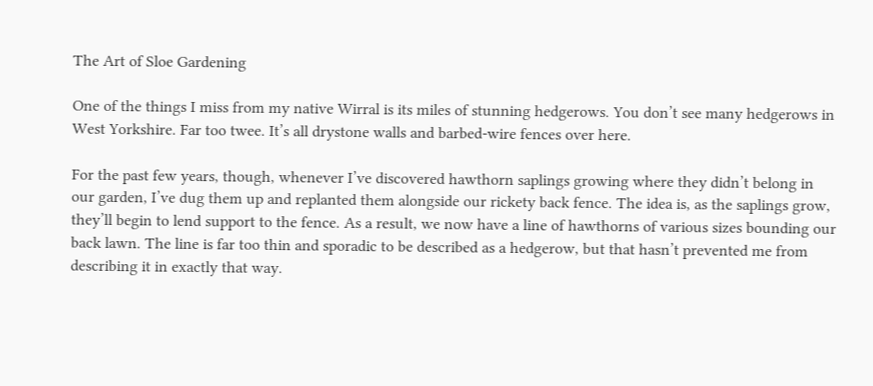The Art of Sloe Gardening

One of the things I miss from my native Wirral is its miles of stunning hedgerows. You don’t see many hedgerows in West Yorkshire. Far too twee. It’s all drystone walls and barbed-wire fences over here.

For the past few years, though, whenever I’ve discovered hawthorn saplings growing where they didn’t belong in our garden, I’ve dug them up and replanted them alongside our rickety back fence. The idea is, as the saplings grow, they’ll begin to lend support to the fence. As a result, we now have a line of hawthorns of various sizes bounding our back lawn. The line is far too thin and sporadic to be described as a hedgerow, but that hasn’t prevented me from describing it in exactly that way.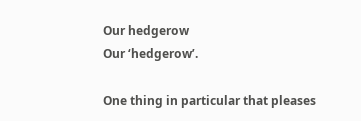Our hedgerow
Our ‘hedgerow’.

One thing in particular that pleases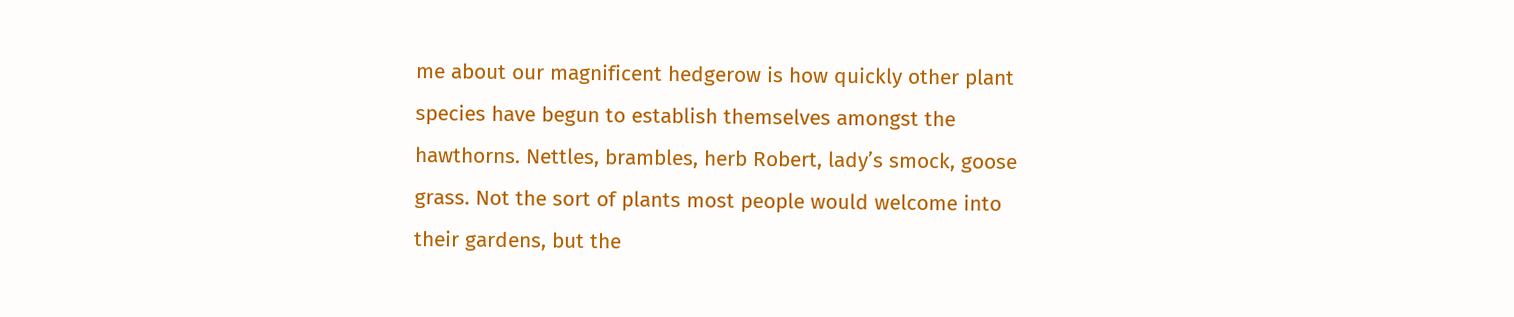me about our magnificent hedgerow is how quickly other plant species have begun to establish themselves amongst the hawthorns. Nettles, brambles, herb Robert, lady’s smock, goose grass. Not the sort of plants most people would welcome into their gardens, but the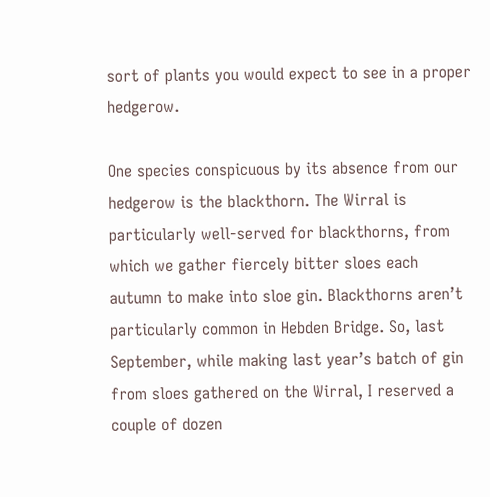sort of plants you would expect to see in a proper hedgerow.

One species conspicuous by its absence from our hedgerow is the blackthorn. The Wirral is particularly well-served for blackthorns, from which we gather fiercely bitter sloes each autumn to make into sloe gin. Blackthorns aren’t particularly common in Hebden Bridge. So, last September, while making last year’s batch of gin from sloes gathered on the Wirral, I reserved a couple of dozen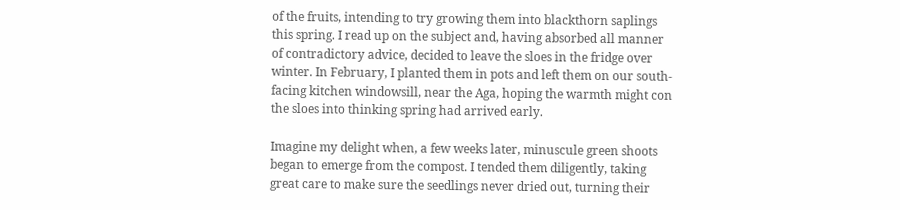of the fruits, intending to try growing them into blackthorn saplings this spring. I read up on the subject and, having absorbed all manner of contradictory advice, decided to leave the sloes in the fridge over winter. In February, I planted them in pots and left them on our south-facing kitchen windowsill, near the Aga, hoping the warmth might con the sloes into thinking spring had arrived early.

Imagine my delight when, a few weeks later, minuscule green shoots began to emerge from the compost. I tended them diligently, taking great care to make sure the seedlings never dried out, turning their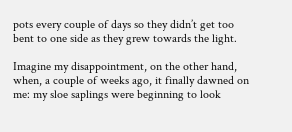pots every couple of days so they didn’t get too bent to one side as they grew towards the light.

Imagine my disappointment, on the other hand, when, a couple of weeks ago, it finally dawned on me: my sloe saplings were beginning to look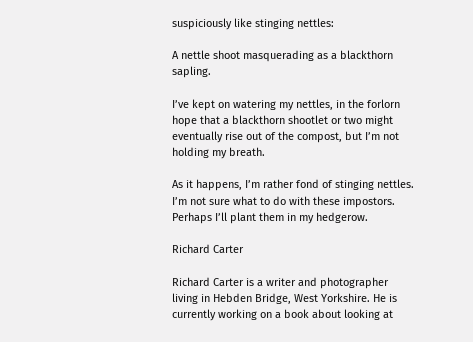suspiciously like stinging nettles:

A nettle shoot masquerading as a blackthorn sapling.

I’ve kept on watering my nettles, in the forlorn hope that a blackthorn shootlet or two might eventually rise out of the compost, but I’m not holding my breath.

As it happens, I’m rather fond of stinging nettles. I’m not sure what to do with these impostors. Perhaps I’ll plant them in my hedgerow.

Richard Carter

Richard Carter is a writer and photographer living in Hebden Bridge, West Yorkshire. He is currently working on a book about looking at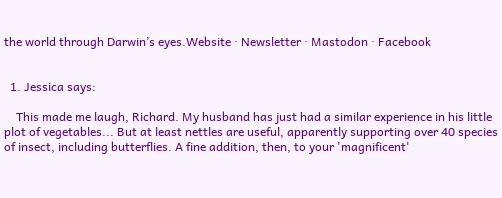the world through Darwin’s eyes.Website · Newsletter · Mastodon · Facebook


  1. Jessica says:

    This made me laugh, Richard. My husband has just had a similar experience in his little plot of vegetables... But at least nettles are useful, apparently supporting over 40 species of insect, including butterflies. A fine addition, then, to your 'magnificent'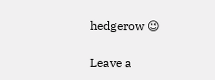hedgerow 😉

Leave a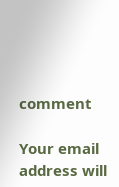comment

Your email address will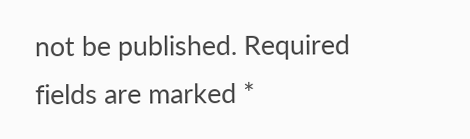not be published. Required fields are marked *